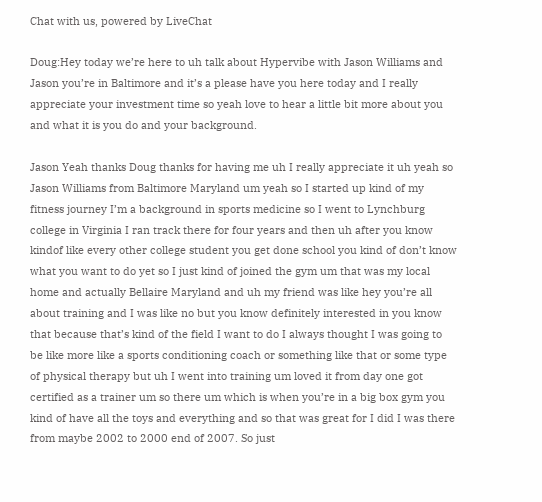Chat with us, powered by LiveChat

Doug:Hey today we’re here to uh talk about Hypervibe with Jason Williams and Jason you’re in Baltimore and it’s a please have you here today and I really appreciate your investment time so yeah love to hear a little bit more about you and what it is you do and your background.

Jason Yeah thanks Doug thanks for having me uh I really appreciate it uh yeah so Jason Williams from Baltimore Maryland um yeah so I started up kind of my fitness journey I’m a background in sports medicine so I went to Lynchburg college in Virginia I ran track there for four years and then uh after you know kindof like every other college student you get done school you kind of don’t know what you want to do yet so I just kind of joined the gym um that was my local home and actually Bellaire Maryland and uh my friend was like hey you’re all about training and I was like no but you know definitely interested in you know that because that’s kind of the field I want to do I always thought I was going to be like more like a sports conditioning coach or something like that or some type of physical therapy but uh I went into training um loved it from day one got certified as a trainer um so there um which is when you’re in a big box gym you kind of have all the toys and everything and so that was great for I did I was there from maybe 2002 to 2000 end of 2007. So just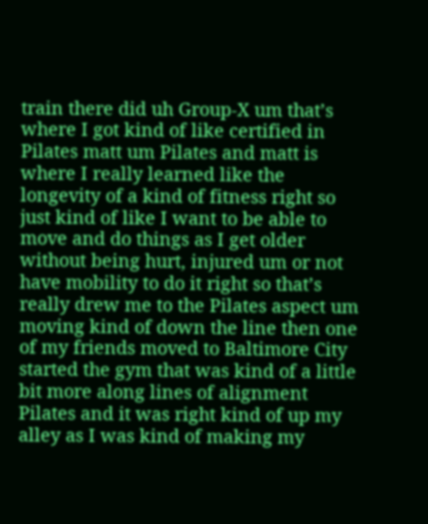train there did uh Group-X um that’s where I got kind of like certified in Pilates matt um Pilates and matt is where I really learned like the longevity of a kind of fitness right so just kind of like I want to be able to move and do things as I get older without being hurt, injured um or not have mobility to do it right so that’s really drew me to the Pilates aspect um moving kind of down the line then one of my friends moved to Baltimore City started the gym that was kind of a little bit more along lines of alignment Pilates and it was right kind of up my alley as I was kind of making my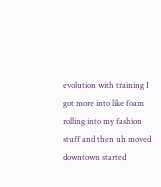evolution with training I got more into like foam rolling into my fashion stuff and then uh moved downtown started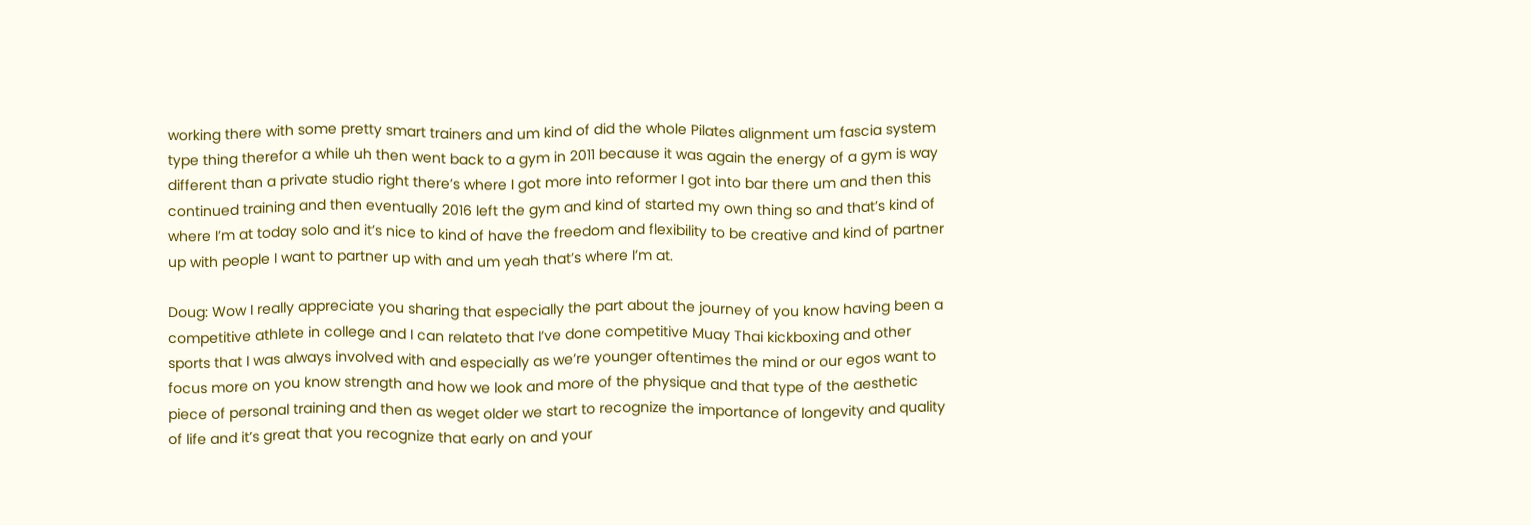working there with some pretty smart trainers and um kind of did the whole Pilates alignment um fascia system type thing therefor a while uh then went back to a gym in 2011 because it was again the energy of a gym is way different than a private studio right there’s where I got more into reformer I got into bar there um and then this continued training and then eventually 2016 left the gym and kind of started my own thing so and that’s kind of where I’m at today solo and it’s nice to kind of have the freedom and flexibility to be creative and kind of partner up with people I want to partner up with and um yeah that’s where I’m at.

Doug: Wow I really appreciate you sharing that especially the part about the journey of you know having been a competitive athlete in college and I can relateto that I’ve done competitive Muay Thai kickboxing and other sports that I was always involved with and especially as we’re younger oftentimes the mind or our egos want to focus more on you know strength and how we look and more of the physique and that type of the aesthetic piece of personal training and then as weget older we start to recognize the importance of longevity and quality of life and it’s great that you recognize that early on and your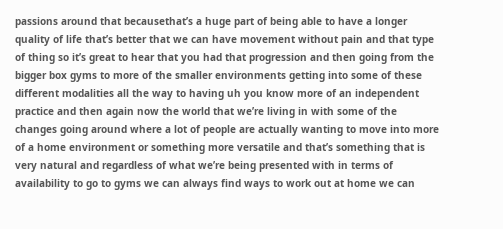passions around that becausethat’s a huge part of being able to have a longer quality of life that’s better that we can have movement without pain and that type of thing so it’s great to hear that you had that progression and then going from the bigger box gyms to more of the smaller environments getting into some of these different modalities all the way to having uh you know more of an independent practice and then again now the world that we’re living in with some of the changes going around where a lot of people are actually wanting to move into more of a home environment or something more versatile and that’s something that is very natural and regardless of what we’re being presented with in terms of availability to go to gyms we can always find ways to work out at home we can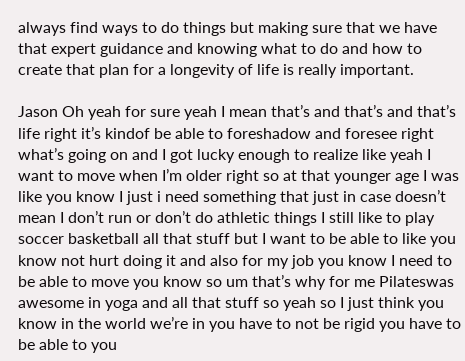always find ways to do things but making sure that we have that expert guidance and knowing what to do and how to create that plan for a longevity of life is really important.

Jason Oh yeah for sure yeah I mean that’s and that’s and that’s life right it’s kindof be able to foreshadow and foresee right what’s going on and I got lucky enough to realize like yeah I want to move when I’m older right so at that younger age I was like you know I just i need something that just in case doesn’t mean I don’t run or don’t do athletic things I still like to play soccer basketball all that stuff but I want to be able to like you know not hurt doing it and also for my job you know I need to be able to move you know so um that’s why for me Pilateswas awesome in yoga and all that stuff so yeah so I just think you know in the world we’re in you have to not be rigid you have to be able to you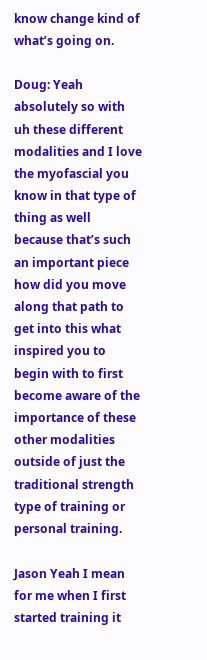know change kind of what’s going on.

Doug: Yeah absolutely so with uh these different modalities and I love the myofascial you know in that type of thing as well because that’s such an important piece how did you move along that path to get into this what inspired you to begin with to first become aware of the importance of these other modalities outside of just the traditional strength type of training or personal training.

Jason Yeah I mean for me when I first started training it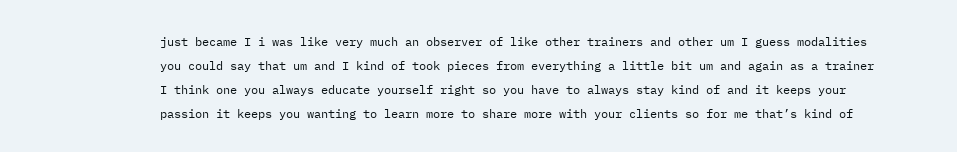just became I i was like very much an observer of like other trainers and other um I guess modalities you could say that um and I kind of took pieces from everything a little bit um and again as a trainer I think one you always educate yourself right so you have to always stay kind of and it keeps your passion it keeps you wanting to learn more to share more with your clients so for me that’s kind of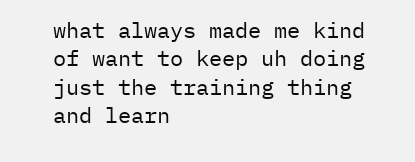what always made me kind of want to keep uh doing just the training thing and learn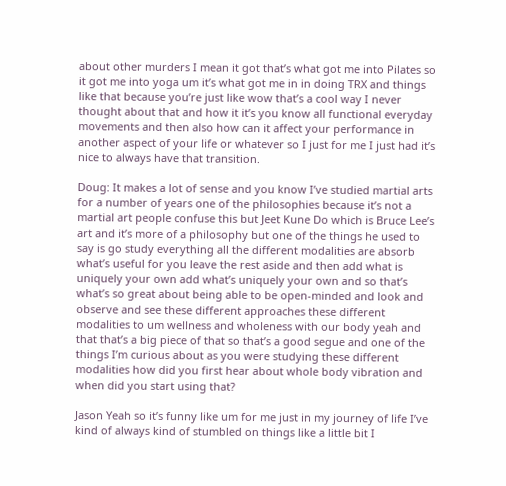about other murders I mean it got that’s what got me into Pilates so it got me into yoga um it’s what got me in in doing TRX and things like that because you’re just like wow that’s a cool way I never thought about that and how it it’s you know all functional everyday movements and then also how can it affect your performance in another aspect of your life or whatever so I just for me I just had it’s nice to always have that transition.

Doug: It makes a lot of sense and you know I’ve studied martial arts for a number of years one of the philosophies because it’s not a martial art people confuse this but Jeet Kune Do which is Bruce Lee’s art and it’s more of a philosophy but one of the things he used to say is go study everything all the different modalities are absorb what’s useful for you leave the rest aside and then add what is uniquely your own add what’s uniquely your own and so that’s what’s so great about being able to be open-minded and look and observe and see these different approaches these different modalities to um wellness and wholeness with our body yeah and that that’s a big piece of that so that’s a good segue and one of the things I’m curious about as you were studying these different modalities how did you first hear about whole body vibration and when did you start using that?

Jason Yeah so it’s funny like um for me just in my journey of life I’ve kind of always kind of stumbled on things like a little bit I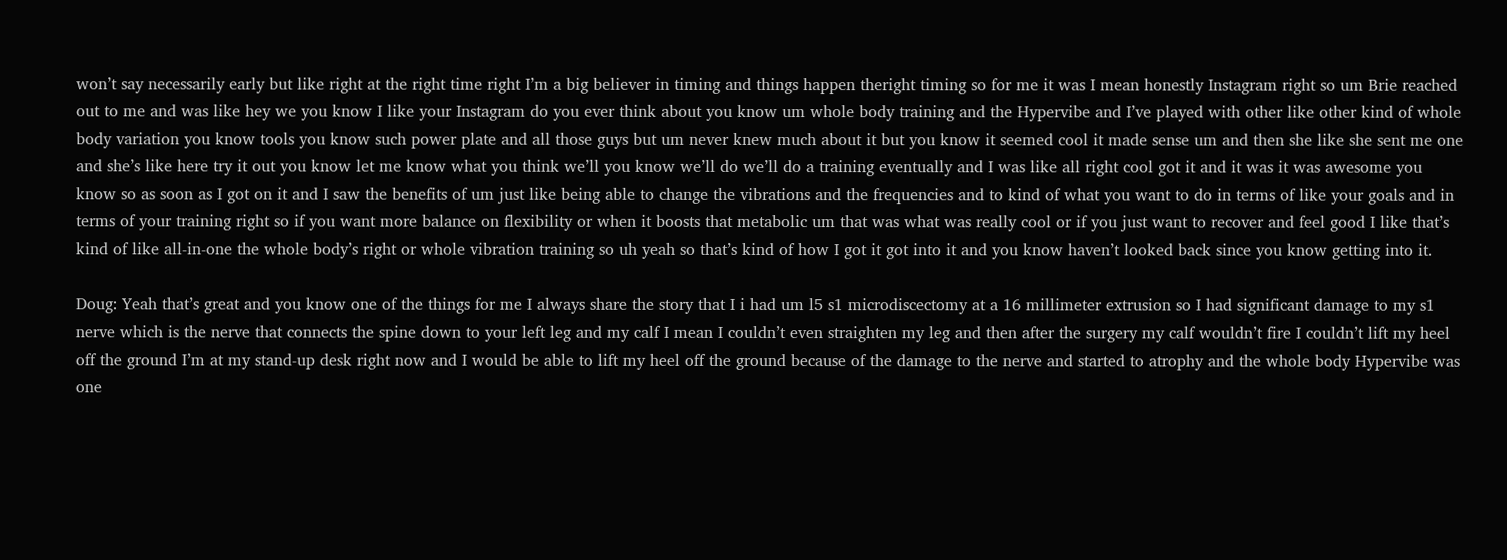won’t say necessarily early but like right at the right time right I’m a big believer in timing and things happen theright timing so for me it was I mean honestly Instagram right so um Brie reached out to me and was like hey we you know I like your Instagram do you ever think about you know um whole body training and the Hypervibe and I’ve played with other like other kind of whole body variation you know tools you know such power plate and all those guys but um never knew much about it but you know it seemed cool it made sense um and then she like she sent me one and she’s like here try it out you know let me know what you think we’ll you know we’ll do we’ll do a training eventually and I was like all right cool got it and it was it was awesome you know so as soon as I got on it and I saw the benefits of um just like being able to change the vibrations and the frequencies and to kind of what you want to do in terms of like your goals and in terms of your training right so if you want more balance on flexibility or when it boosts that metabolic um that was what was really cool or if you just want to recover and feel good I like that’s kind of like all-in-one the whole body’s right or whole vibration training so uh yeah so that’s kind of how I got it got into it and you know haven’t looked back since you know getting into it.

Doug: Yeah that’s great and you know one of the things for me I always share the story that I i had um l5 s1 microdiscectomy at a 16 millimeter extrusion so I had significant damage to my s1 nerve which is the nerve that connects the spine down to your left leg and my calf I mean I couldn’t even straighten my leg and then after the surgery my calf wouldn’t fire I couldn’t lift my heel off the ground I’m at my stand-up desk right now and I would be able to lift my heel off the ground because of the damage to the nerve and started to atrophy and the whole body Hypervibe was one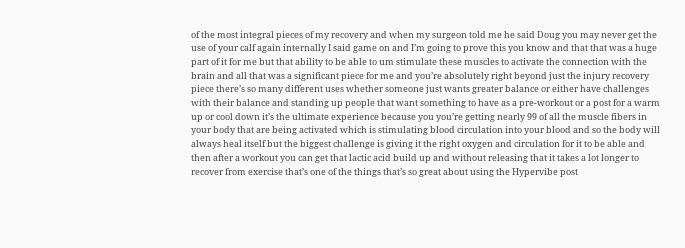of the most integral pieces of my recovery and when my surgeon told me he said Doug you may never get the use of your calf again internally I said game on and I’m going to prove this you know and that that was a huge part of it for me but that ability to be able to um stimulate these muscles to activate the connection with the brain and all that was a significant piece for me and you’re absolutely right beyond just the injury recovery piece there’s so many different uses whether someone just wants greater balance or either have challenges with their balance and standing up people that want something to have as a pre-workout or a post for a warm up or cool down it’s the ultimate experience because you you’re getting nearly 99 of all the muscle fibers in your body that are being activated which is stimulating blood circulation into your blood and so the body will always heal itself but the biggest challenge is giving it the right oxygen and circulation for it to be able and then after a workout you can get that lactic acid build up and without releasing that it takes a lot longer to recover from exercise that’s one of the things that’s so great about using the Hypervibe post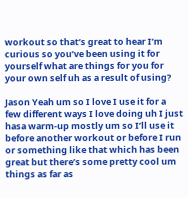workout so that’s great to hear I’m curious so you’ve been using it for yourself what are things for you for your own self uh as a result of using?

Jason Yeah um so I love I use it for a few different ways I love doing uh I just hasa warm-up mostly um so I’ll use it before another workout or before I run or something like that which has been great but there’s some pretty cool um things as far as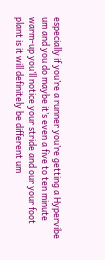especially if you’re a runner you’re getting a Hypervibe um and you do maybe it’s even a five to ten minute warm-up you’ll notice your stride and our your foot plant is it will definitely be different um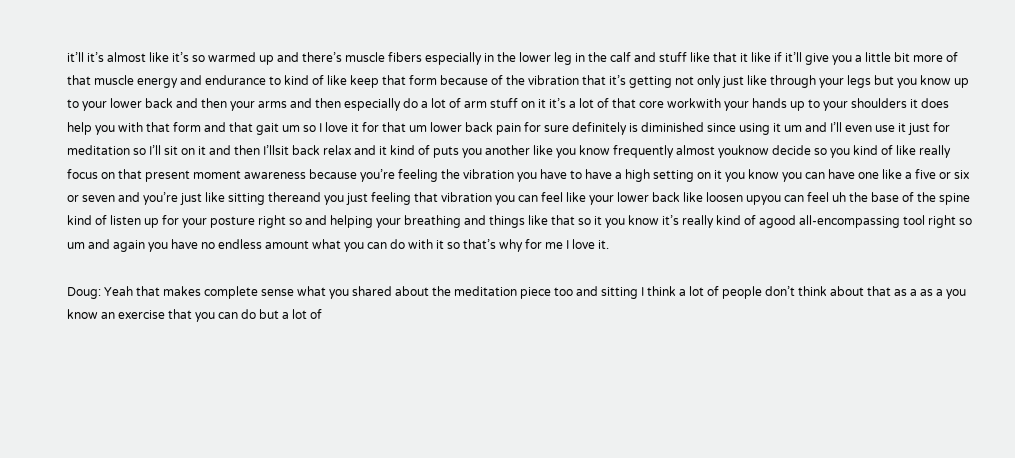it’ll it’s almost like it’s so warmed up and there’s muscle fibers especially in the lower leg in the calf and stuff like that it like if it’ll give you a little bit more of that muscle energy and endurance to kind of like keep that form because of the vibration that it’s getting not only just like through your legs but you know up to your lower back and then your arms and then especially do a lot of arm stuff on it it’s a lot of that core workwith your hands up to your shoulders it does help you with that form and that gait um so I love it for that um lower back pain for sure definitely is diminished since using it um and I’ll even use it just for meditation so I’ll sit on it and then I’llsit back relax and it kind of puts you another like you know frequently almost youknow decide so you kind of like really focus on that present moment awareness because you’re feeling the vibration you have to have a high setting on it you know you can have one like a five or six or seven and you’re just like sitting thereand you just feeling that vibration you can feel like your lower back like loosen upyou can feel uh the base of the spine kind of listen up for your posture right so and helping your breathing and things like that so it you know it’s really kind of agood all-encompassing tool right so um and again you have no endless amount what you can do with it so that’s why for me I love it.

Doug: Yeah that makes complete sense what you shared about the meditation piece too and sitting I think a lot of people don’t think about that as a as a you know an exercise that you can do but a lot of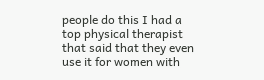people do this I had a top physical therapist that said that they even use it for women with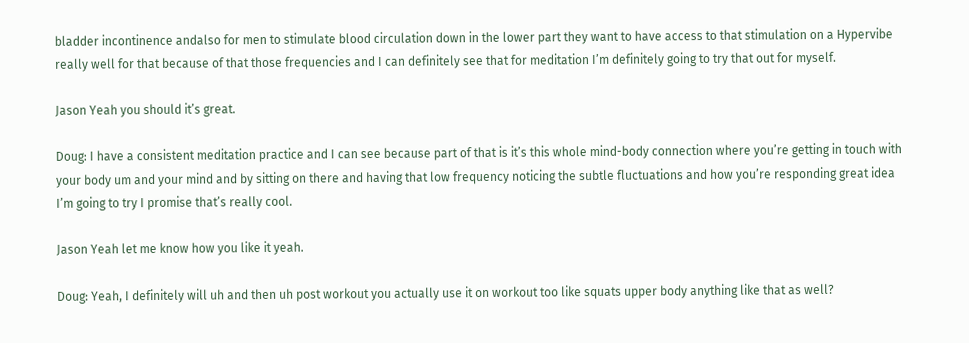bladder incontinence andalso for men to stimulate blood circulation down in the lower part they want to have access to that stimulation on a Hypervibe really well for that because of that those frequencies and I can definitely see that for meditation I’m definitely going to try that out for myself.

Jason Yeah you should it’s great.

Doug: I have a consistent meditation practice and I can see because part of that is it’s this whole mind-body connection where you’re getting in touch with your body um and your mind and by sitting on there and having that low frequency noticing the subtle fluctuations and how you’re responding great idea I’m going to try I promise that’s really cool.

Jason Yeah let me know how you like it yeah.

Doug: Yeah, I definitely will uh and then uh post workout you actually use it on workout too like squats upper body anything like that as well?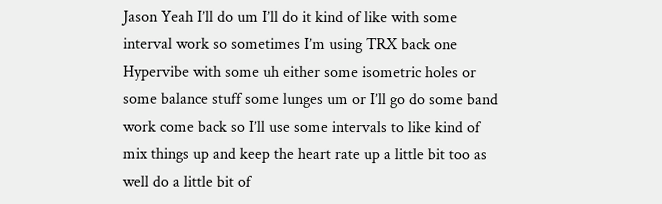Jason Yeah I’ll do um I’ll do it kind of like with some interval work so sometimes I’m using TRX back one Hypervibe with some uh either some isometric holes or some balance stuff some lunges um or I’ll go do some band work come back so I’ll use some intervals to like kind of mix things up and keep the heart rate up a little bit too as well do a little bit of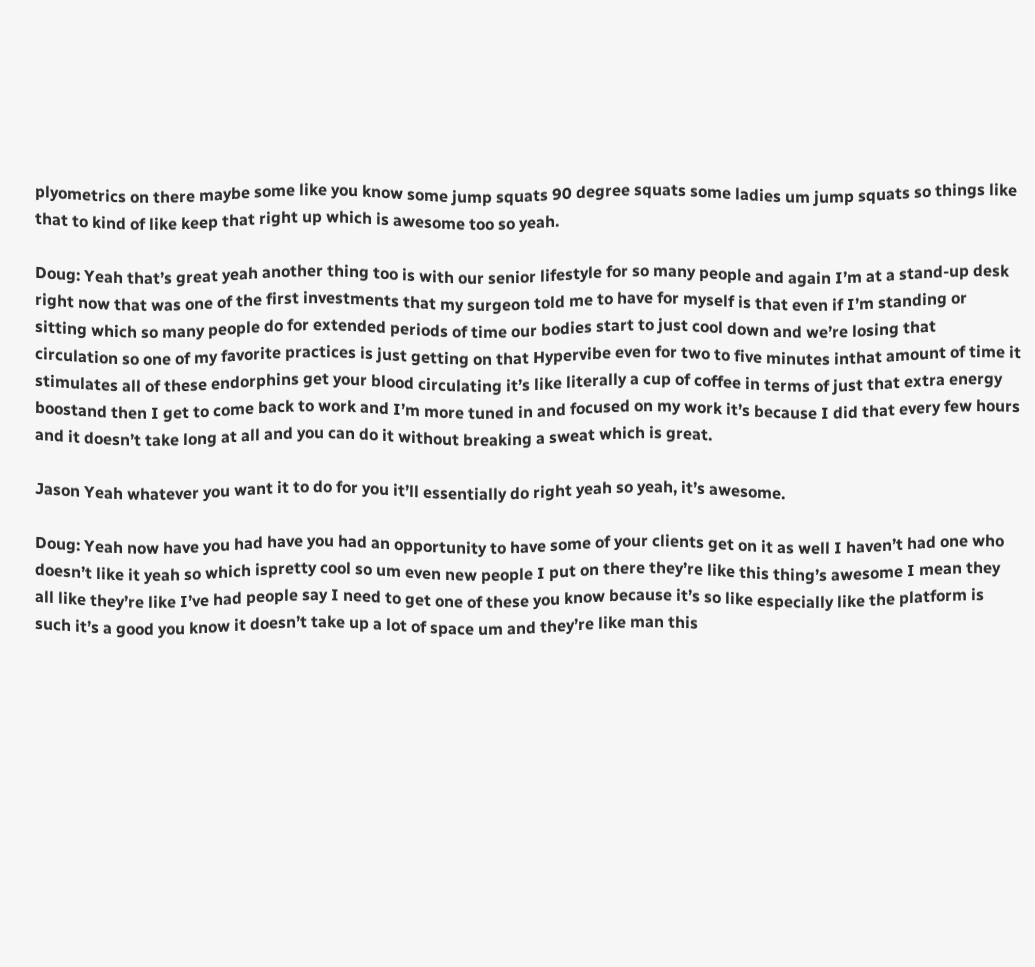plyometrics on there maybe some like you know some jump squats 90 degree squats some ladies um jump squats so things like that to kind of like keep that right up which is awesome too so yeah.

Doug: Yeah that’s great yeah another thing too is with our senior lifestyle for so many people and again I’m at a stand-up desk right now that was one of the first investments that my surgeon told me to have for myself is that even if I’m standing or sitting which so many people do for extended periods of time our bodies start to just cool down and we’re losing that circulation so one of my favorite practices is just getting on that Hypervibe even for two to five minutes inthat amount of time it stimulates all of these endorphins get your blood circulating it’s like literally a cup of coffee in terms of just that extra energy boostand then I get to come back to work and I’m more tuned in and focused on my work it’s because I did that every few hours and it doesn’t take long at all and you can do it without breaking a sweat which is great.

Jason Yeah whatever you want it to do for you it’ll essentially do right yeah so yeah, it’s awesome.

Doug: Yeah now have you had have you had an opportunity to have some of your clients get on it as well I haven’t had one who doesn’t like it yeah so which ispretty cool so um even new people I put on there they’re like this thing’s awesome I mean they all like they’re like I’ve had people say I need to get one of these you know because it’s so like especially like the platform is such it’s a good you know it doesn’t take up a lot of space um and they’re like man this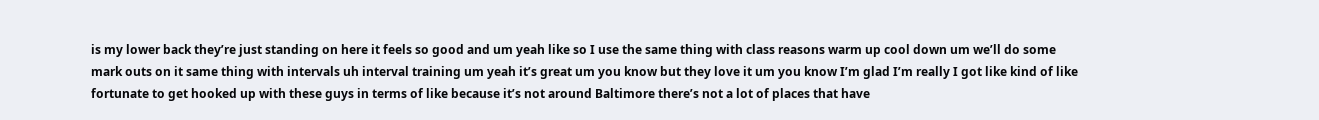is my lower back they’re just standing on here it feels so good and um yeah like so I use the same thing with class reasons warm up cool down um we’ll do some mark outs on it same thing with intervals uh interval training um yeah it’s great um you know but they love it um you know I’m glad I’m really I got like kind of like fortunate to get hooked up with these guys in terms of like because it’s not around Baltimore there’s not a lot of places that have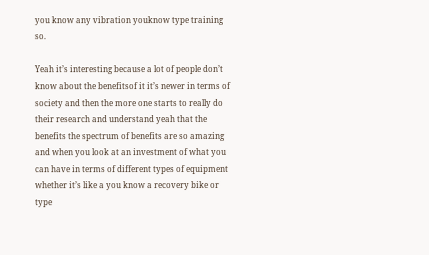you know any vibration youknow type training so.

Yeah it’s interesting because a lot of people don’t know about the benefitsof it it’s newer in terms of society and then the more one starts to really do their research and understand yeah that the benefits the spectrum of benefits are so amazing and when you look at an investment of what you can have in terms of different types of equipment whether it’s like a you know a recovery bike or type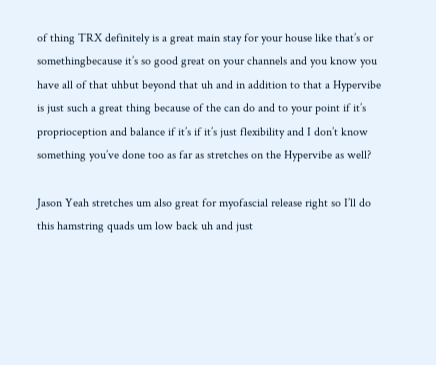of thing TRX definitely is a great main stay for your house like that’s or somethingbecause it’s so good great on your channels and you know you have all of that uhbut beyond that uh and in addition to that a Hypervibe is just such a great thing because of the can do and to your point if it’s proprioception and balance if it’s if it’s just flexibility and I don’t know something you’ve done too as far as stretches on the Hypervibe as well?

Jason Yeah stretches um also great for myofascial release right so I’ll do this hamstring quads um low back uh and just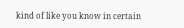kind of like you know in certain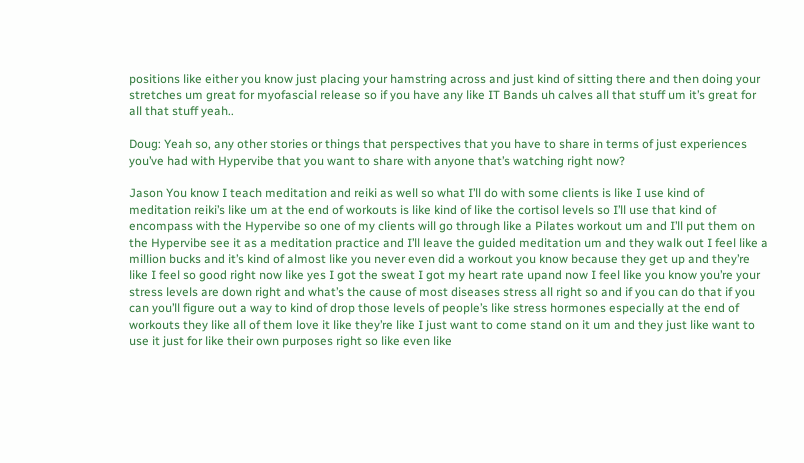positions like either you know just placing your hamstring across and just kind of sitting there and then doing your stretches um great for myofascial release so if you have any like IT Bands uh calves all that stuff um it’s great for all that stuff yeah..

Doug: Yeah so, any other stories or things that perspectives that you have to share in terms of just experiences you’ve had with Hypervibe that you want to share with anyone that’s watching right now?

Jason You know I teach meditation and reiki as well so what I’ll do with some clients is like I use kind of meditation reiki’s like um at the end of workouts is like kind of like the cortisol levels so I’ll use that kind of encompass with the Hypervibe so one of my clients will go through like a Pilates workout um and I’ll put them on the Hypervibe see it as a meditation practice and I’ll leave the guided meditation um and they walk out I feel like a million bucks and it’s kind of almost like you never even did a workout you know because they get up and they’re like I feel so good right now like yes I got the sweat I got my heart rate upand now I feel like you know you’re your stress levels are down right and what’s the cause of most diseases stress all right so and if you can do that if you can you’ll figure out a way to kind of drop those levels of people’s like stress hormones especially at the end of workouts they like all of them love it like they’re like I just want to come stand on it um and they just like want to use it just for like their own purposes right so like even like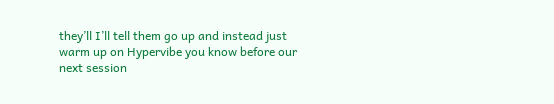they’ll I’ll tell them go up and instead just warm up on Hypervibe you know before our next session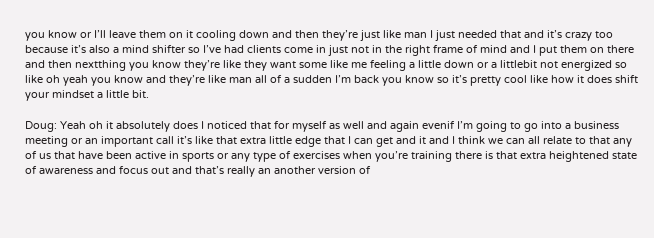you know or I’ll leave them on it cooling down and then they’re just like man I just needed that and it’s crazy too because it’s also a mind shifter so I’ve had clients come in just not in the right frame of mind and I put them on there and then nextthing you know they’re like they want some like me feeling a little down or a littlebit not energized so like oh yeah you know and they’re like man all of a sudden I’m back you know so it’s pretty cool like how it does shift your mindset a little bit.

Doug: Yeah oh it absolutely does I noticed that for myself as well and again evenif I’m going to go into a business meeting or an important call it’s like that extra little edge that I can get and it and I think we can all relate to that any of us that have been active in sports or any type of exercises when you’re training there is that extra heightened state of awareness and focus out and that’s really an another version of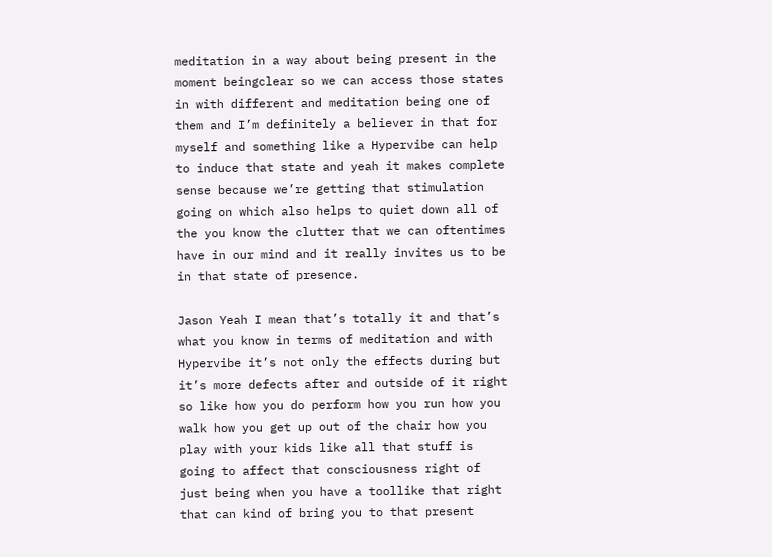meditation in a way about being present in the moment beingclear so we can access those states in with different and meditation being one of them and I’m definitely a believer in that for myself and something like a Hypervibe can help to induce that state and yeah it makes complete sense because we’re getting that stimulation going on which also helps to quiet down all of the you know the clutter that we can oftentimes have in our mind and it really invites us to be in that state of presence.

Jason Yeah I mean that’s totally it and that’s what you know in terms of meditation and with Hypervibe it’s not only the effects during but it’s more defects after and outside of it right so like how you do perform how you run how you walk how you get up out of the chair how you play with your kids like all that stuff is going to affect that consciousness right of just being when you have a toollike that right that can kind of bring you to that present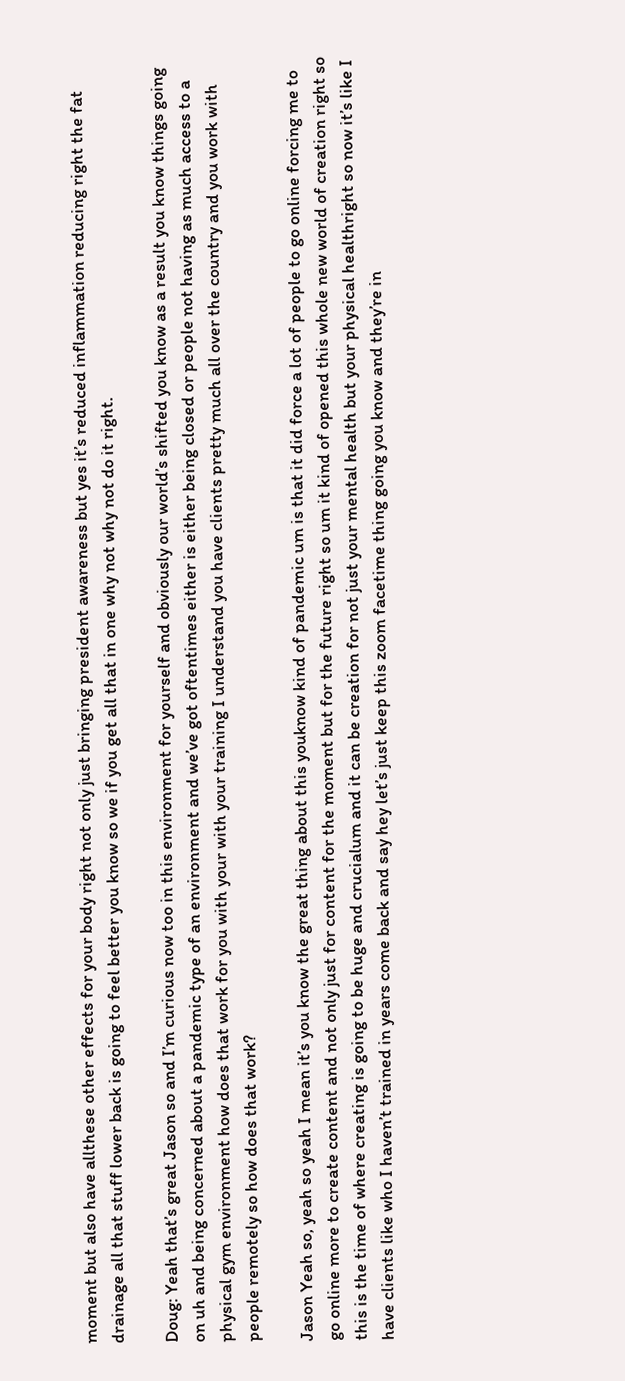moment but also have allthese other effects for your body right not only just bringing president awareness but yes it’s reduced inflammation reducing right the fat drainage all that stuff lower back is going to feel better you know so we if you get all that in one why not why not do it right.

Doug: Yeah that’s great Jason so and I’m curious now too in this environment for yourself and obviously our world’s shifted you know as a result you know things going on uh and being concerned about a pandemic type of an environment and we’ve got oftentimes either is either being closed or people not having as much access to a physical gym environment how does that work for you with your with your training I understand you have clients pretty much all over the country and you work with people remotely so how does that work?

Jason Yeah so, yeah so yeah I mean it’s you know the great thing about this youknow kind of pandemic um is that it did force a lot of people to go online forcing me to go online more to create content and not only just for content for the moment but for the future right so um it kind of opened this whole new world of creation right so this is the time of where creating is going to be huge and crucialum and it can be creation for not just your mental health but your physical healthright so now it’s like I have clients like who I haven’t trained in years come back and say hey let’s just keep this zoom facetime thing going you know and they’re in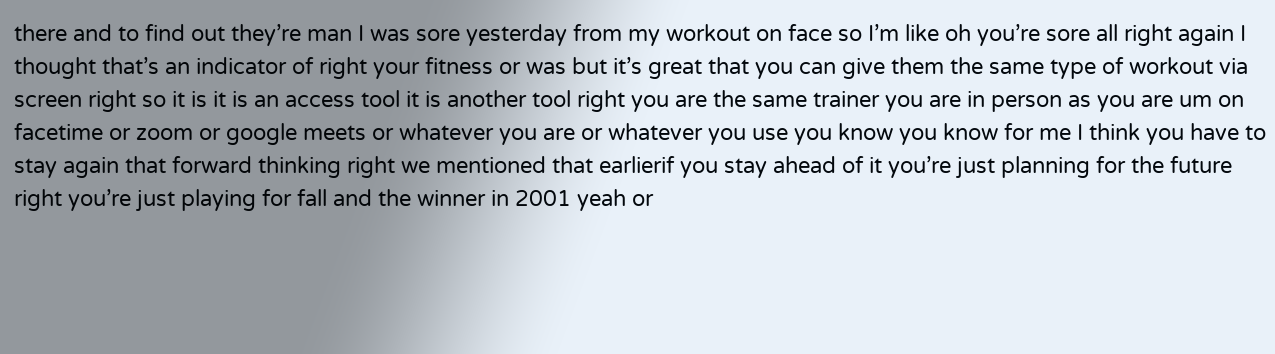there and to find out they’re man I was sore yesterday from my workout on face so I’m like oh you’re sore all right again I thought that’s an indicator of right your fitness or was but it’s great that you can give them the same type of workout via screen right so it is it is an access tool it is another tool right you are the same trainer you are in person as you are um on facetime or zoom or google meets or whatever you are or whatever you use you know you know for me I think you have to stay again that forward thinking right we mentioned that earlierif you stay ahead of it you’re just planning for the future right you’re just playing for fall and the winner in 2001 yeah or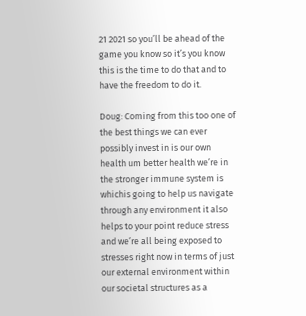21 2021 so you’ll be ahead of the game you know so it’s you know this is the time to do that and to have the freedom to do it.

Doug: Coming from this too one of the best things we can ever possibly invest in is our own health um better health we’re in the stronger immune system is whichis going to help us navigate through any environment it also helps to your point reduce stress and we’re all being exposed to stresses right now in terms of just our external environment within our societal structures as a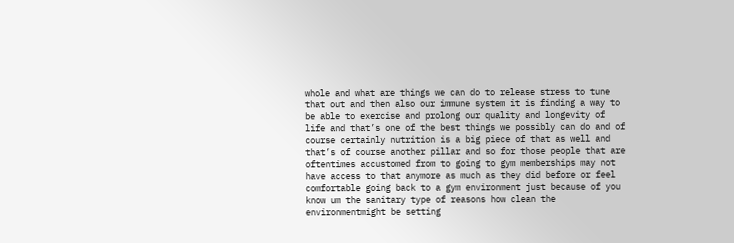whole and what are things we can do to release stress to tune that out and then also our immune system it is finding a way to be able to exercise and prolong our quality and longevity of life and that’s one of the best things we possibly can do and of course certainly nutrition is a big piece of that as well and that’s of course another pillar and so for those people that are oftentimes accustomed from to going to gym memberships may not have access to that anymore as much as they did before or feel comfortable going back to a gym environment just because of you know um the sanitary type of reasons how clean the environmentmight be setting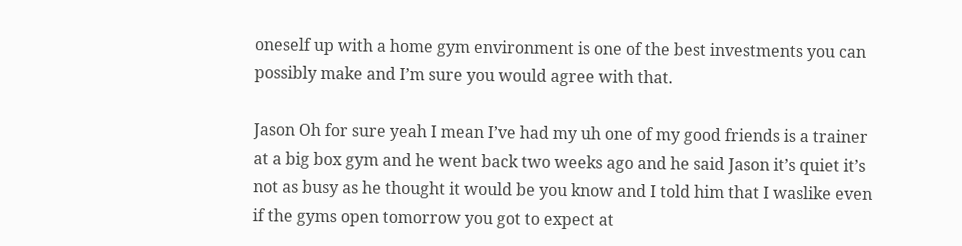oneself up with a home gym environment is one of the best investments you can possibly make and I’m sure you would agree with that.

Jason Oh for sure yeah I mean I’ve had my uh one of my good friends is a trainer at a big box gym and he went back two weeks ago and he said Jason it’s quiet it’s not as busy as he thought it would be you know and I told him that I waslike even if the gyms open tomorrow you got to expect at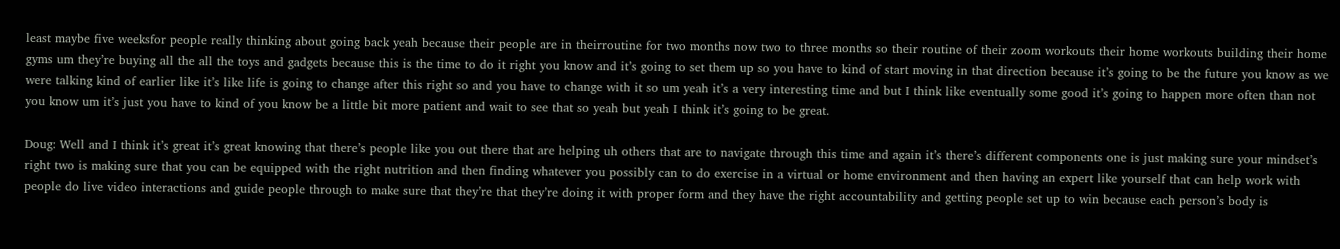least maybe five weeksfor people really thinking about going back yeah because their people are in theirroutine for two months now two to three months so their routine of their zoom workouts their home workouts building their home gyms um they’re buying all the all the toys and gadgets because this is the time to do it right you know and it’s going to set them up so you have to kind of start moving in that direction because it’s going to be the future you know as we were talking kind of earlier like it’s like life is going to change after this right so and you have to change with it so um yeah it’s a very interesting time and but I think like eventually some good it’s going to happen more often than not you know um it’s just you have to kind of you know be a little bit more patient and wait to see that so yeah but yeah I think it’s going to be great.

Doug: Well and I think it’s great it’s great knowing that there’s people like you out there that are helping uh others that are to navigate through this time and again it’s there’s different components one is just making sure your mindset’s right two is making sure that you can be equipped with the right nutrition and then finding whatever you possibly can to do exercise in a virtual or home environment and then having an expert like yourself that can help work with people do live video interactions and guide people through to make sure that they’re that they’re doing it with proper form and they have the right accountability and getting people set up to win because each person’s body is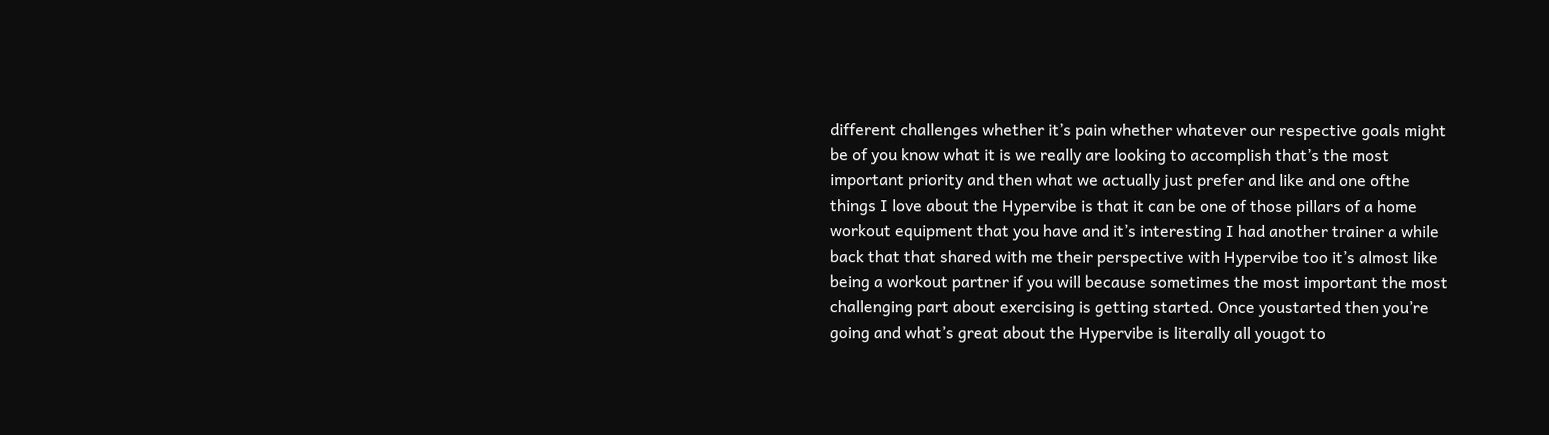different challenges whether it’s pain whether whatever our respective goals might be of you know what it is we really are looking to accomplish that’s the most important priority and then what we actually just prefer and like and one ofthe things I love about the Hypervibe is that it can be one of those pillars of a home workout equipment that you have and it’s interesting I had another trainer a while back that that shared with me their perspective with Hypervibe too it’s almost like being a workout partner if you will because sometimes the most important the most challenging part about exercising is getting started. Once youstarted then you’re going and what’s great about the Hypervibe is literally all yougot to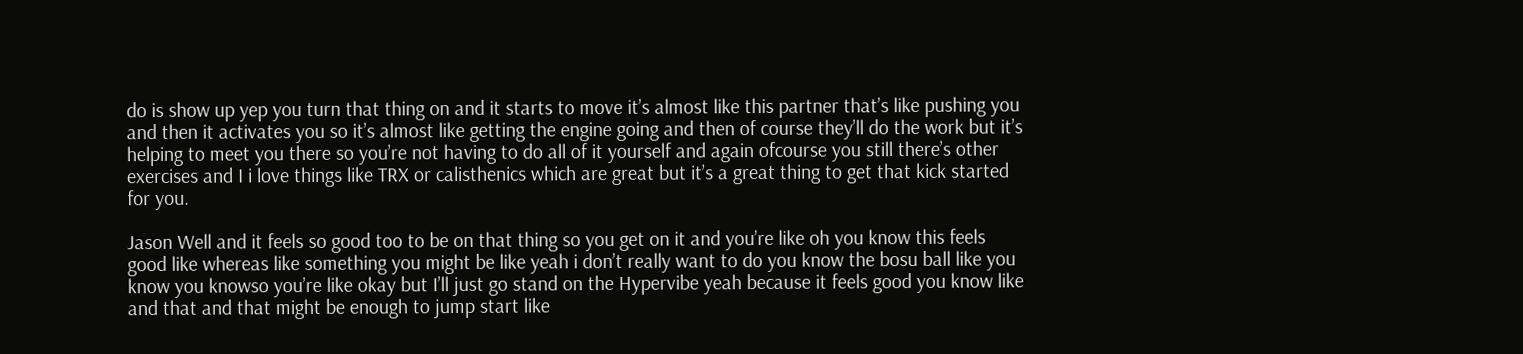do is show up yep you turn that thing on and it starts to move it’s almost like this partner that’s like pushing you and then it activates you so it’s almost like getting the engine going and then of course they’ll do the work but it’s helping to meet you there so you’re not having to do all of it yourself and again ofcourse you still there’s other exercises and I i love things like TRX or calisthenics which are great but it’s a great thing to get that kick started for you.

Jason Well and it feels so good too to be on that thing so you get on it and you’re like oh you know this feels good like whereas like something you might be like yeah i don’t really want to do you know the bosu ball like you know you knowso you’re like okay but I’ll just go stand on the Hypervibe yeah because it feels good you know like and that and that might be enough to jump start like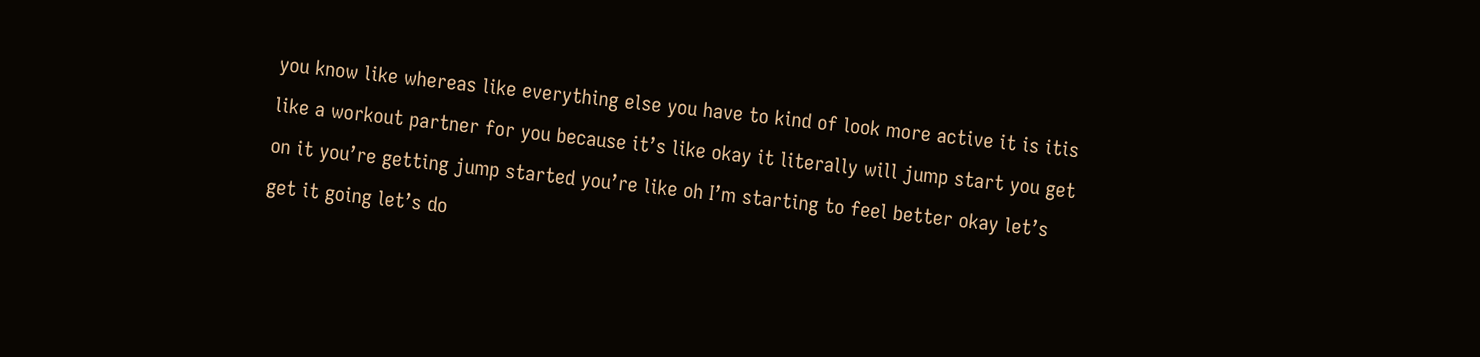you know like whereas like everything else you have to kind of look more active it is itis like a workout partner for you because it’s like okay it literally will jump start you get on it you’re getting jump started you’re like oh I’m starting to feel better okay let’s get it going let’s do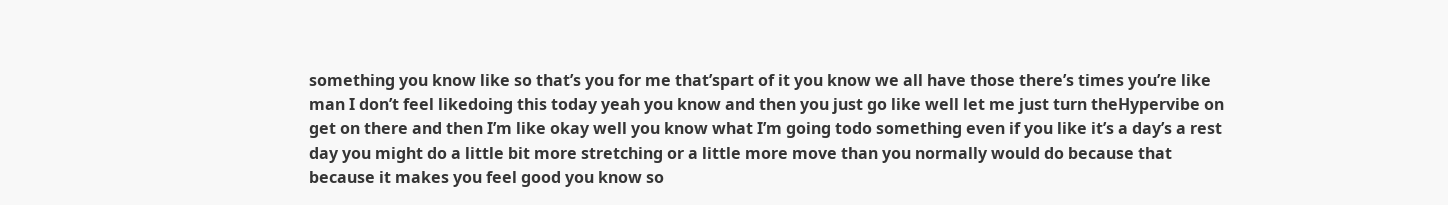something you know like so that’s you for me that’spart of it you know we all have those there’s times you’re like man I don’t feel likedoing this today yeah you know and then you just go like well let me just turn theHypervibe on get on there and then I’m like okay well you know what I’m going todo something even if you like it’s a day’s a rest day you might do a little bit more stretching or a little more move than you normally would do because that because it makes you feel good you know so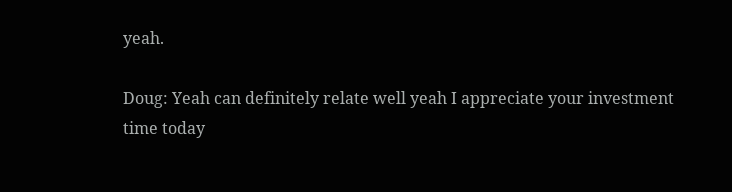yeah.

Doug: Yeah can definitely relate well yeah I appreciate your investment time today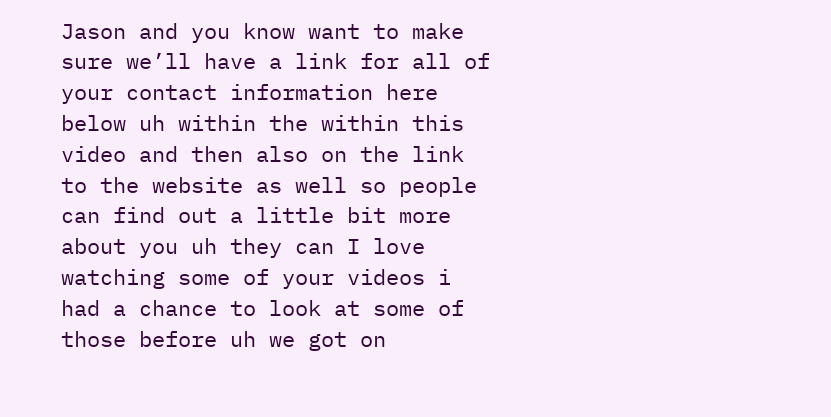Jason and you know want to make sure we’ll have a link for all of your contact information here below uh within the within this video and then also on the link to the website as well so people can find out a little bit more about you uh they can I love watching some of your videos i had a chance to look at some of those before uh we got on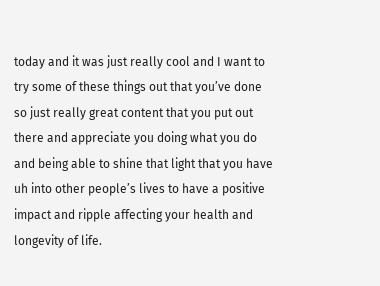today and it was just really cool and I want to try some of these things out that you’ve done so just really great content that you put out there and appreciate you doing what you do and being able to shine that light that you have uh into other people’s lives to have a positive impact and ripple affecting your health and longevity of life.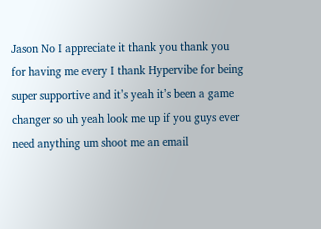Jason No I appreciate it thank you thank you for having me every I thank Hypervibe for being super supportive and it’s yeah it’s been a game changer so uh yeah look me up if you guys ever need anything um shoot me an email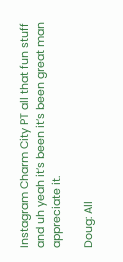Instagram Charm City PT all that fun stuff and uh yeah it’s been it’s been great man appreciate it.

Doug: All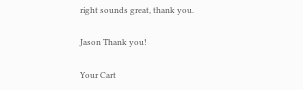right sounds great, thank you.

Jason Thank you!

Your Cart